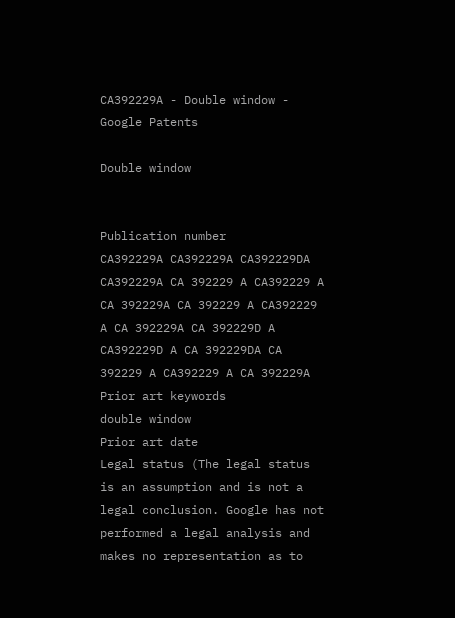CA392229A - Double window - Google Patents

Double window


Publication number
CA392229A CA392229A CA392229DA CA392229A CA 392229 A CA392229 A CA 392229A CA 392229 A CA392229 A CA 392229A CA 392229D A CA392229D A CA 392229DA CA 392229 A CA392229 A CA 392229A
Prior art keywords
double window
Prior art date
Legal status (The legal status is an assumption and is not a legal conclusion. Google has not performed a legal analysis and makes no representation as to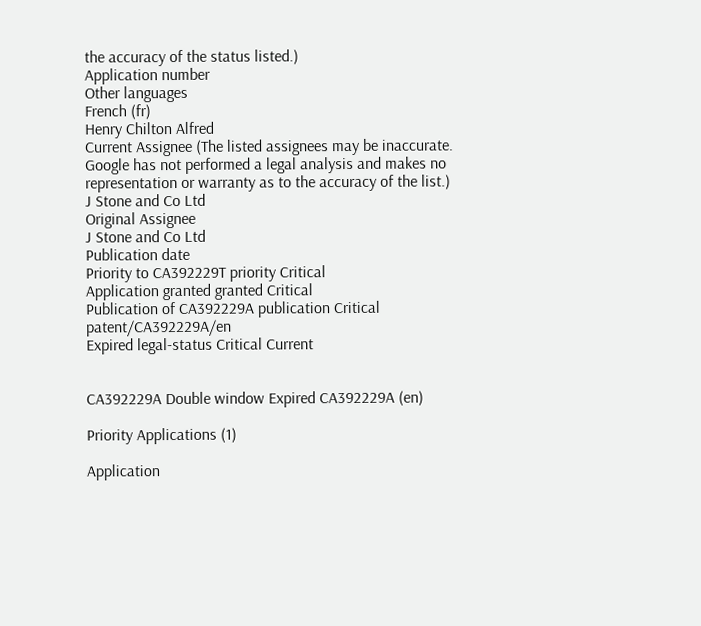the accuracy of the status listed.)
Application number
Other languages
French (fr)
Henry Chilton Alfred
Current Assignee (The listed assignees may be inaccurate. Google has not performed a legal analysis and makes no representation or warranty as to the accuracy of the list.)
J Stone and Co Ltd
Original Assignee
J Stone and Co Ltd
Publication date
Priority to CA392229T priority Critical
Application granted granted Critical
Publication of CA392229A publication Critical patent/CA392229A/en
Expired legal-status Critical Current


CA392229A Double window Expired CA392229A (en)

Priority Applications (1)

Application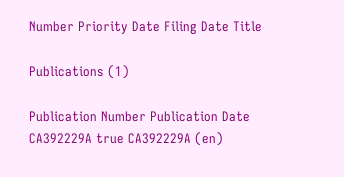Number Priority Date Filing Date Title

Publications (1)

Publication Number Publication Date
CA392229A true CA392229A (en)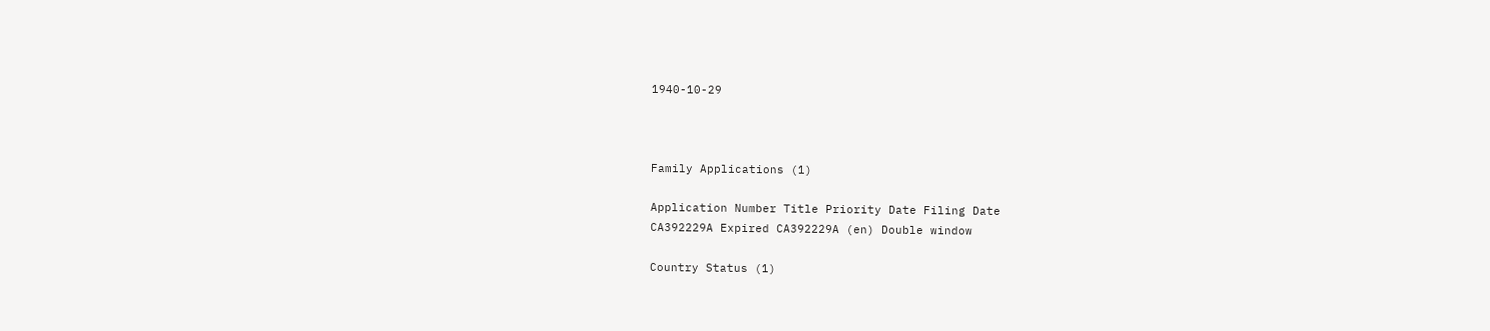1940-10-29



Family Applications (1)

Application Number Title Priority Date Filing Date
CA392229A Expired CA392229A (en) Double window

Country Status (1)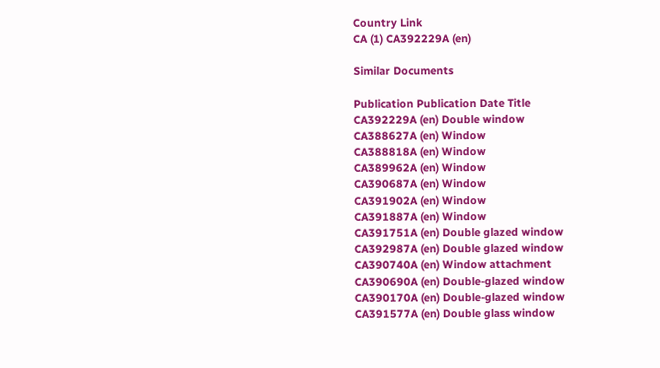Country Link
CA (1) CA392229A (en)

Similar Documents

Publication Publication Date Title
CA392229A (en) Double window
CA388627A (en) Window
CA388818A (en) Window
CA389962A (en) Window
CA390687A (en) Window
CA391902A (en) Window
CA391887A (en) Window
CA391751A (en) Double glazed window
CA392987A (en) Double glazed window
CA390740A (en) Window attachment
CA390690A (en) Double-glazed window
CA390170A (en) Double-glazed window
CA391577A (en) Double glass window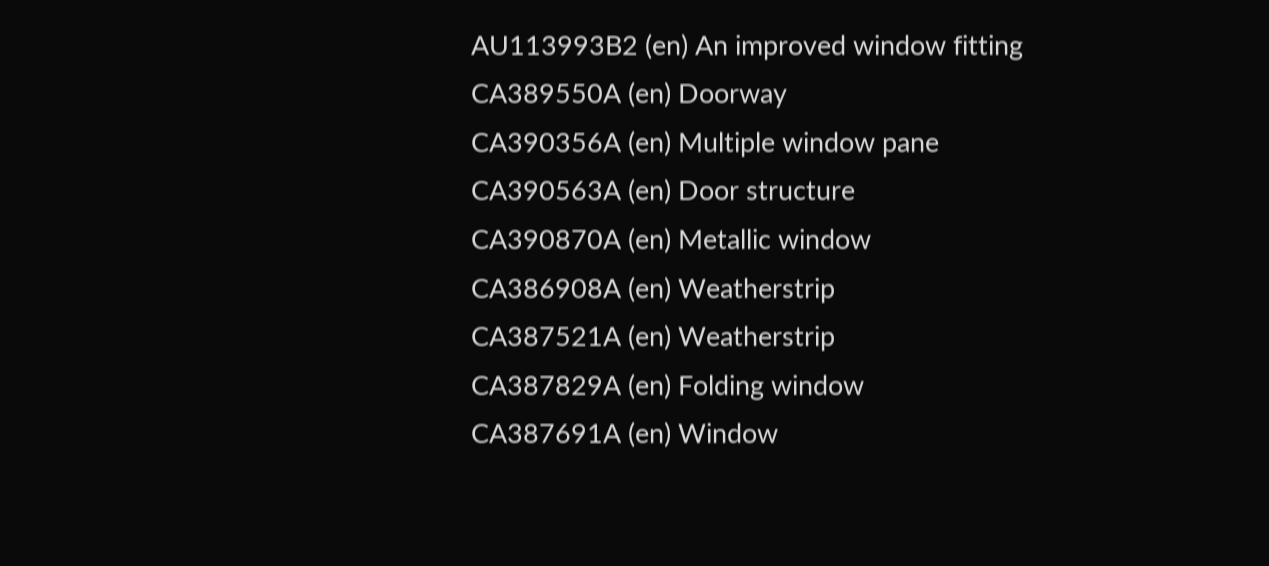AU113993B2 (en) An improved window fitting
CA389550A (en) Doorway
CA390356A (en) Multiple window pane
CA390563A (en) Door structure
CA390870A (en) Metallic window
CA386908A (en) Weatherstrip
CA387521A (en) Weatherstrip
CA387829A (en) Folding window
CA387691A (en) Window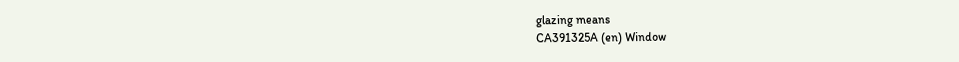glazing means
CA391325A (en) Window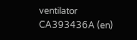ventilator
CA393436A (en)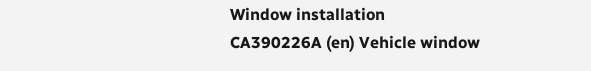Window installation
CA390226A (en) Vehicle window